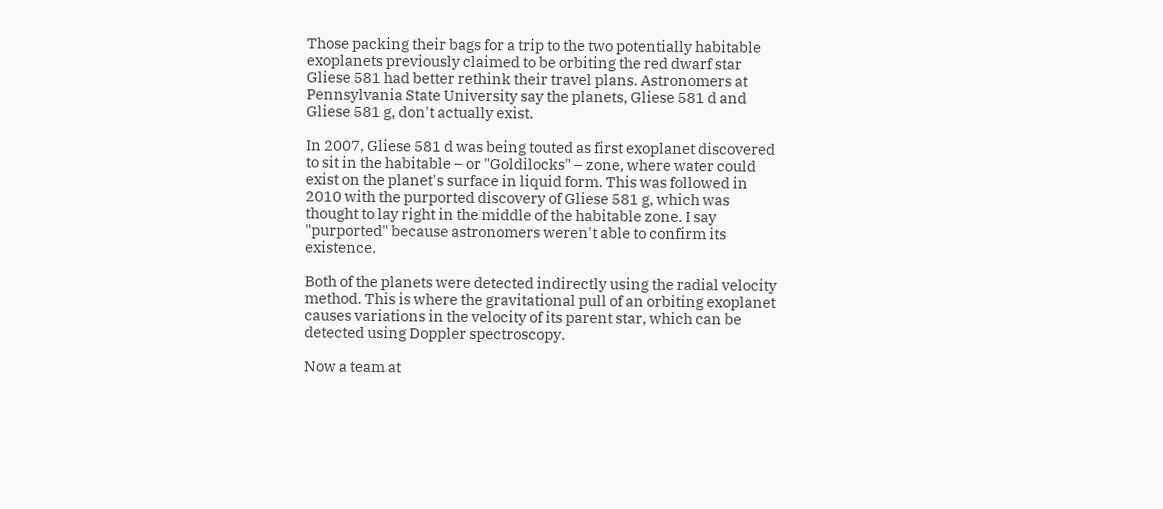Those packing their bags for a trip to the two potentially habitable exoplanets previously claimed to be orbiting the red dwarf star Gliese 581 had better rethink their travel plans. Astronomers at Pennsylvania State University say the planets, Gliese 581 d and Gliese 581 g, don't actually exist.

In 2007, Gliese 581 d was being touted as first exoplanet discovered to sit in the habitable – or "Goldilocks" – zone, where water could exist on the planet's surface in liquid form. This was followed in 2010 with the purported discovery of Gliese 581 g, which was thought to lay right in the middle of the habitable zone. I say "purported" because astronomers weren't able to confirm its existence.

Both of the planets were detected indirectly using the radial velocity method. This is where the gravitational pull of an orbiting exoplanet causes variations in the velocity of its parent star, which can be detected using Doppler spectroscopy.

Now a team at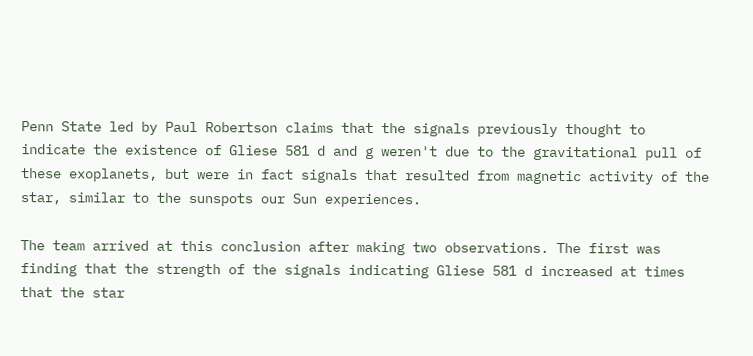Penn State led by Paul Robertson claims that the signals previously thought to indicate the existence of Gliese 581 d and g weren't due to the gravitational pull of these exoplanets, but were in fact signals that resulted from magnetic activity of the star, similar to the sunspots our Sun experiences.

The team arrived at this conclusion after making two observations. The first was finding that the strength of the signals indicating Gliese 581 d increased at times that the star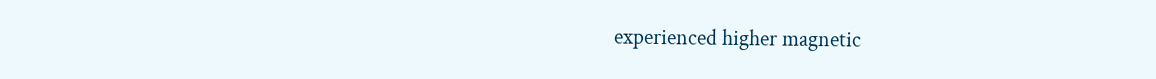experienced higher magnetic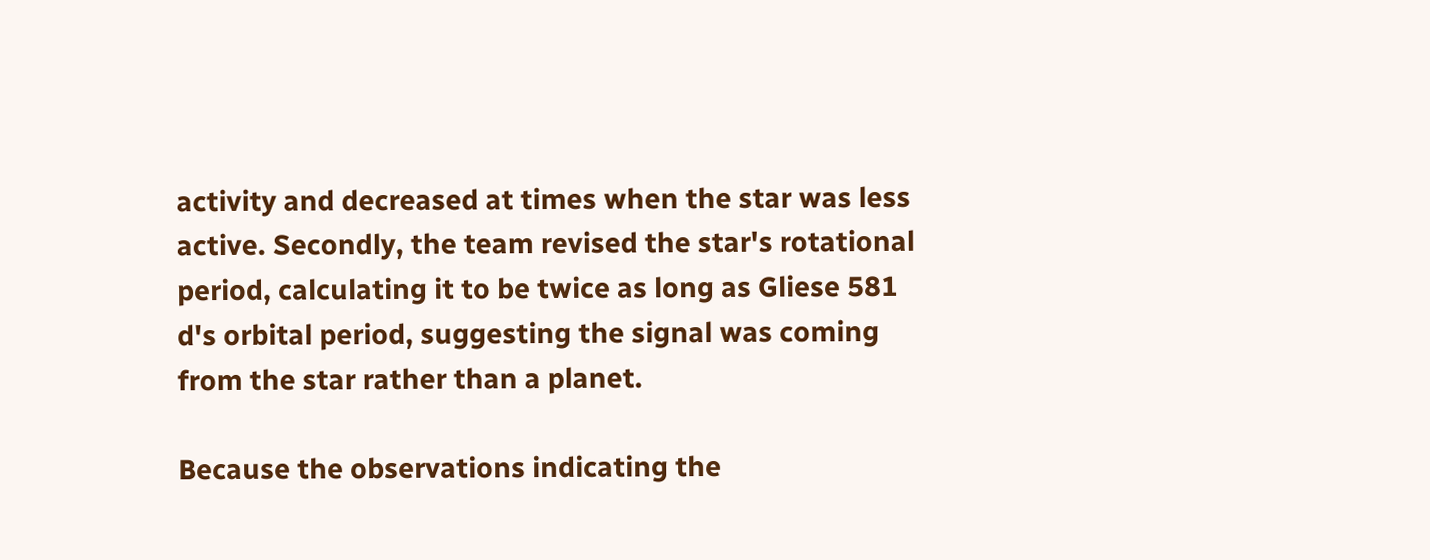activity and decreased at times when the star was less active. Secondly, the team revised the star's rotational period, calculating it to be twice as long as Gliese 581 d's orbital period, suggesting the signal was coming from the star rather than a planet.

Because the observations indicating the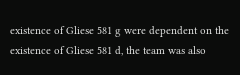existence of Gliese 581 g were dependent on the existence of Gliese 581 d, the team was also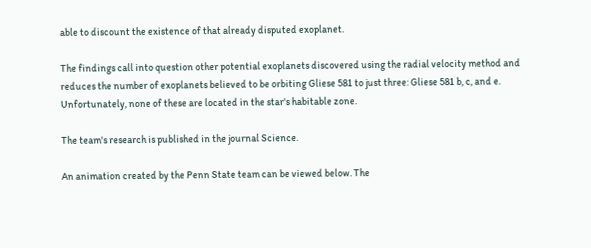able to discount the existence of that already disputed exoplanet.

The findings call into question other potential exoplanets discovered using the radial velocity method and reduces the number of exoplanets believed to be orbiting Gliese 581 to just three: Gliese 581 b, c, and e. Unfortunately, none of these are located in the star's habitable zone.

The team's research is published in the journal Science.

An animation created by the Penn State team can be viewed below. The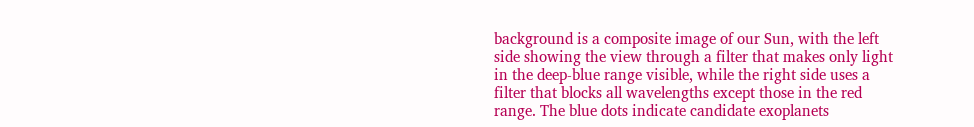background is a composite image of our Sun, with the left side showing the view through a filter that makes only light in the deep-blue range visible, while the right side uses a filter that blocks all wavelengths except those in the red range. The blue dots indicate candidate exoplanets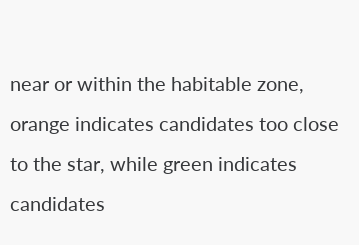near or within the habitable zone, orange indicates candidates too close to the star, while green indicates candidates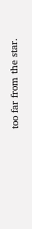too far from the star.